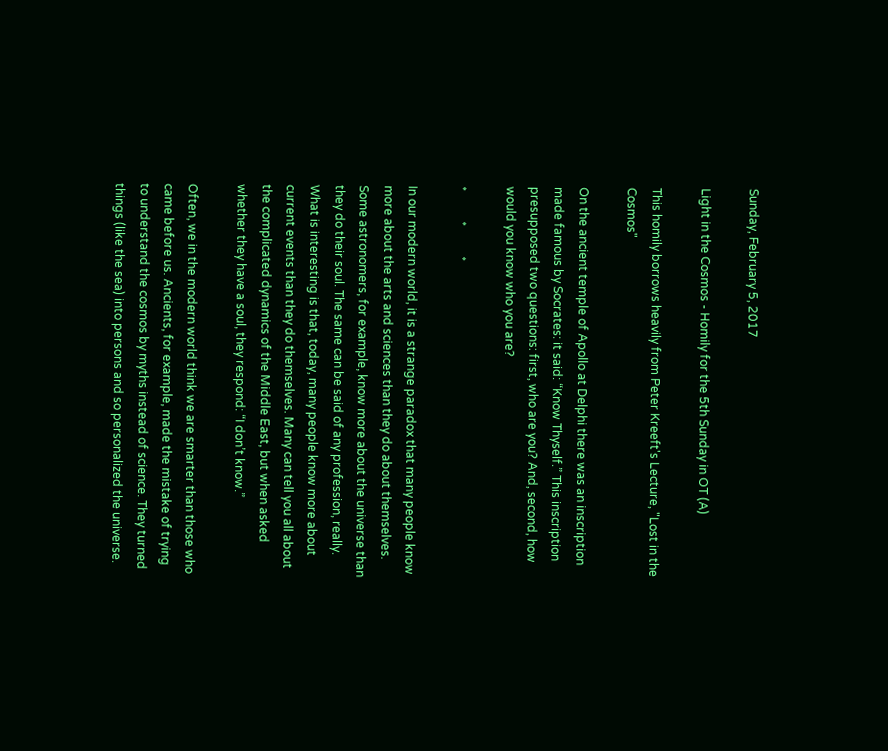Sunday, February 5, 2017

Light in the Cosmos - Homily for the 5th Sunday in OT (A)

This homily borrows heavily from Peter Kreeft's Lecture, "Lost in the Cosmos"

On the ancient temple of Apollo at Delphi there was an inscription made famous by Socrates: it said: “Know Thyself.” This inscription presupposed two questions: first, who are you? And, second, how would you know who you are?

*          *          *

In our modern world, it is a strange paradox that many people know more about the arts and sciences than they do about themselves. Some astronomers, for example, know more about the universe than they do their soul. The same can be said of any profession, really. What is interesting is that, today, many people know more about current events than they do themselves. Many can tell you all about the complicated dynamics of the Middle East, but when asked whether they have a soul, they respond: “I don’t know.”

Often, we in the modern world think we are smarter than those who came before us. Ancients, for example, made the mistake of trying to understand the cosmos by myths instead of science. They turned things (like the sea) into persons and so personalized the universe.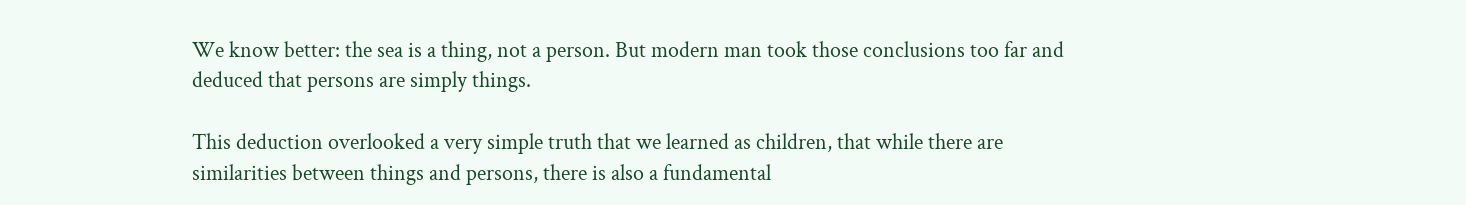We know better: the sea is a thing, not a person. But modern man took those conclusions too far and deduced that persons are simply things.

This deduction overlooked a very simple truth that we learned as children, that while there are similarities between things and persons, there is also a fundamental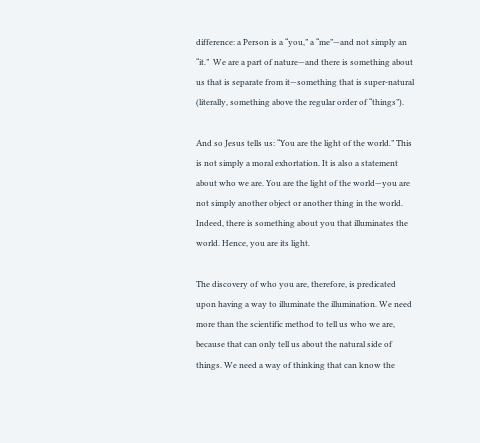difference: a Person is a “you,” a “me”—and not simply an “it.”  We are a part of nature—and there is something about us that is separate from it—something that is super-natural (literally, something above the regular order of “things”).

And so Jesus tells us: “You are the light of the world.” This is not simply a moral exhortation. It is also a statement about who we are. You are the light of the world—you are not simply another object or another thing in the world. Indeed, there is something about you that illuminates the world. Hence, you are its light.

The discovery of who you are, therefore, is predicated upon having a way to illuminate the illumination. We need more than the scientific method to tell us who we are, because that can only tell us about the natural side of things. We need a way of thinking that can know the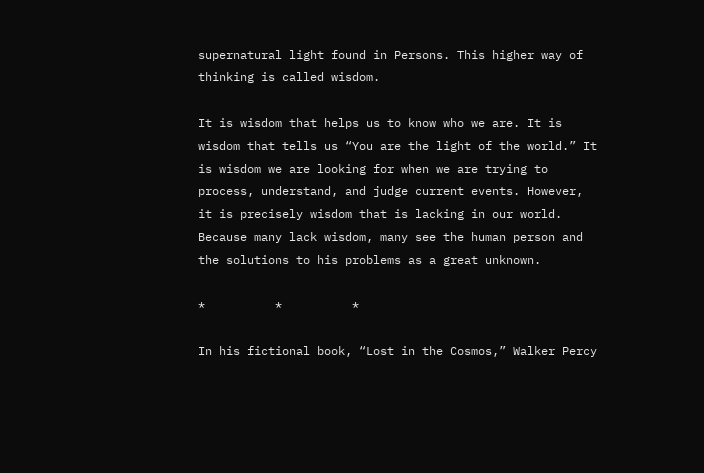supernatural light found in Persons. This higher way of thinking is called wisdom.

It is wisdom that helps us to know who we are. It is wisdom that tells us “You are the light of the world.” It is wisdom we are looking for when we are trying to process, understand, and judge current events. However, it is precisely wisdom that is lacking in our world. Because many lack wisdom, many see the human person and the solutions to his problems as a great unknown.

*          *          *

In his fictional book, “Lost in the Cosmos,” Walker Percy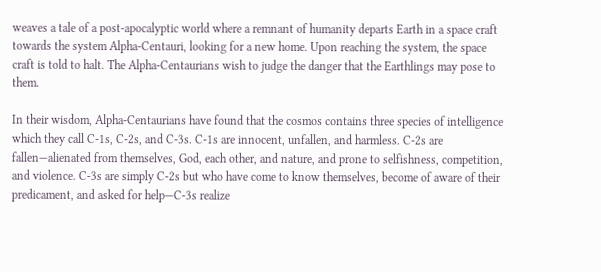weaves a tale of a post-apocalyptic world where a remnant of humanity departs Earth in a space craft towards the system Alpha-Centauri, looking for a new home. Upon reaching the system, the space craft is told to halt. The Alpha-Centaurians wish to judge the danger that the Earthlings may pose to them.

In their wisdom, Alpha-Centaurians have found that the cosmos contains three species of intelligence which they call C-1s, C-2s, and C-3s. C-1s are innocent, unfallen, and harmless. C-2s are fallen—alienated from themselves, God, each other, and nature, and prone to selfishness, competition, and violence. C-3s are simply C-2s but who have come to know themselves, become of aware of their predicament, and asked for help—C-3s realize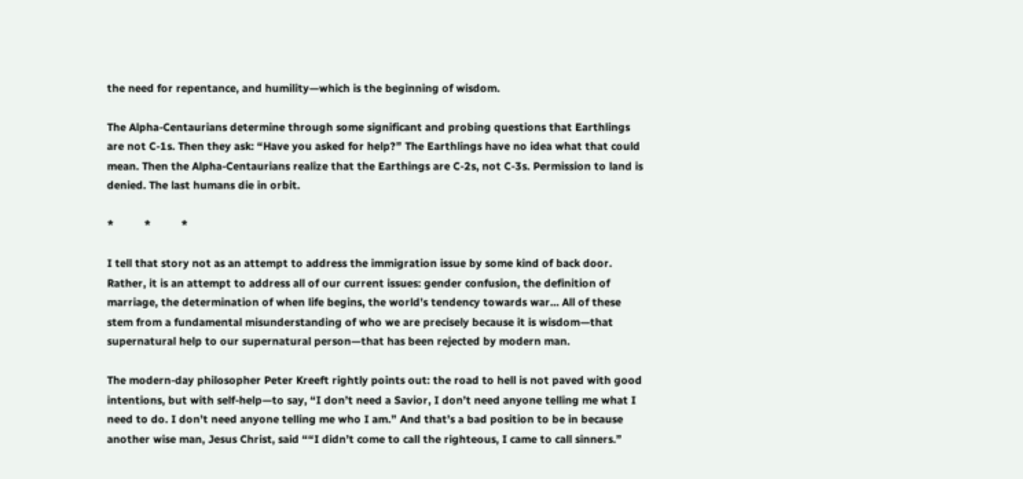the need for repentance, and humility—which is the beginning of wisdom.

The Alpha-Centaurians determine through some significant and probing questions that Earthlings are not C-1s. Then they ask: “Have you asked for help?” The Earthlings have no idea what that could mean. Then the Alpha-Centaurians realize that the Earthings are C-2s, not C-3s. Permission to land is denied. The last humans die in orbit.

*          *          *

I tell that story not as an attempt to address the immigration issue by some kind of back door. Rather, it is an attempt to address all of our current issues: gender confusion, the definition of marriage, the determination of when life begins, the world’s tendency towards war… All of these stem from a fundamental misunderstanding of who we are precisely because it is wisdom—that supernatural help to our supernatural person—that has been rejected by modern man.

The modern-day philosopher Peter Kreeft rightly points out: the road to hell is not paved with good intentions, but with self-help—to say, “I don’t need a Savior, I don’t need anyone telling me what I need to do. I don’t need anyone telling me who I am.” And that’s a bad position to be in because another wise man, Jesus Christ, said ““I didn’t come to call the righteous, I came to call sinners.”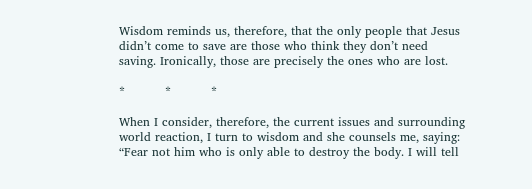Wisdom reminds us, therefore, that the only people that Jesus didn’t come to save are those who think they don’t need saving. Ironically, those are precisely the ones who are lost.

*          *          *

When I consider, therefore, the current issues and surrounding world reaction, I turn to wisdom and she counsels me, saying: “Fear not him who is only able to destroy the body. I will tell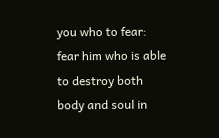you who to fear: fear him who is able to destroy both body and soul in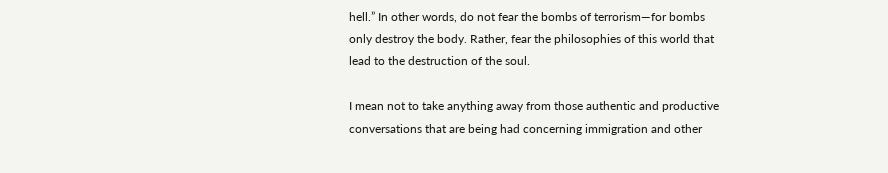hell.” In other words, do not fear the bombs of terrorism—for bombs only destroy the body. Rather, fear the philosophies of this world that lead to the destruction of the soul.

I mean not to take anything away from those authentic and productive conversations that are being had concerning immigration and other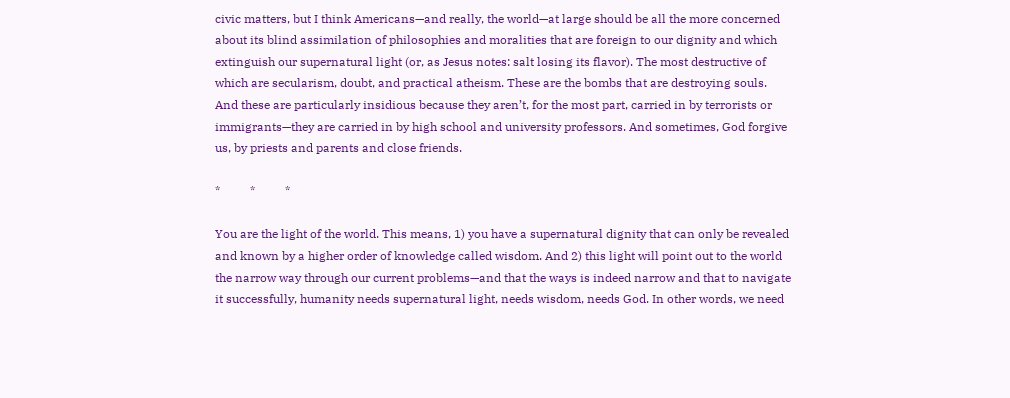civic matters, but I think Americans—and really, the world—at large should be all the more concerned about its blind assimilation of philosophies and moralities that are foreign to our dignity and which extinguish our supernatural light (or, as Jesus notes: salt losing its flavor). The most destructive of which are secularism, doubt, and practical atheism. These are the bombs that are destroying souls.  And these are particularly insidious because they aren’t, for the most part, carried in by terrorists or immigrants—they are carried in by high school and university professors. And sometimes, God forgive us, by priests and parents and close friends.

*          *          *

You are the light of the world. This means, 1) you have a supernatural dignity that can only be revealed and known by a higher order of knowledge called wisdom. And 2) this light will point out to the world the narrow way through our current problems—and that the ways is indeed narrow and that to navigate it successfully, humanity needs supernatural light, needs wisdom, needs God. In other words, we need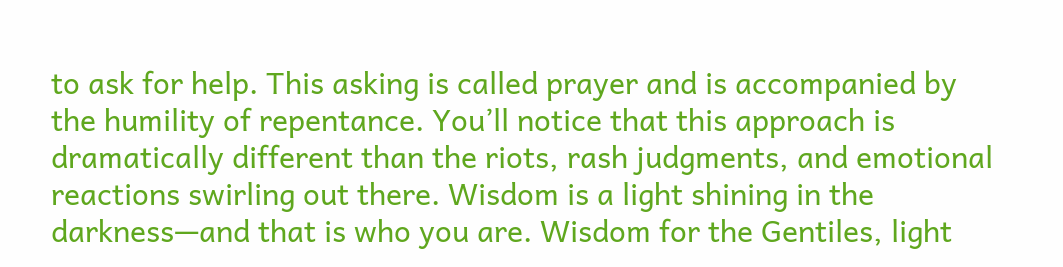to ask for help. This asking is called prayer and is accompanied by the humility of repentance. You’ll notice that this approach is dramatically different than the riots, rash judgments, and emotional reactions swirling out there. Wisdom is a light shining in the darkness—and that is who you are. Wisdom for the Gentiles, light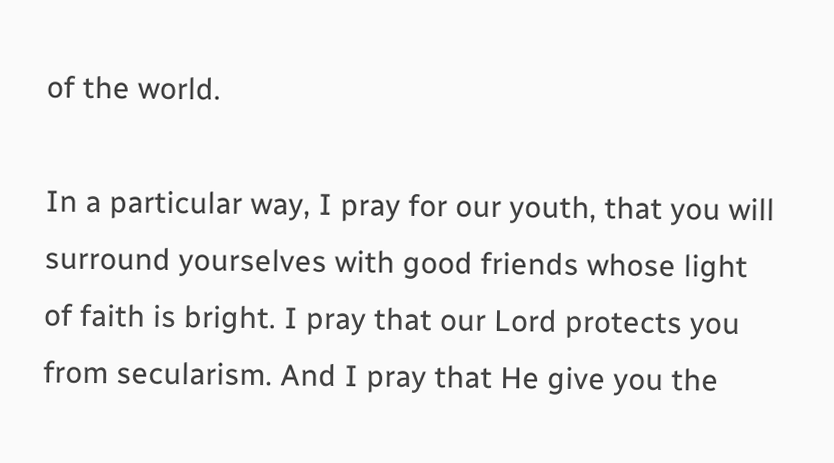of the world.

In a particular way, I pray for our youth, that you will surround yourselves with good friends whose light of faith is bright. I pray that our Lord protects you from secularism. And I pray that He give you the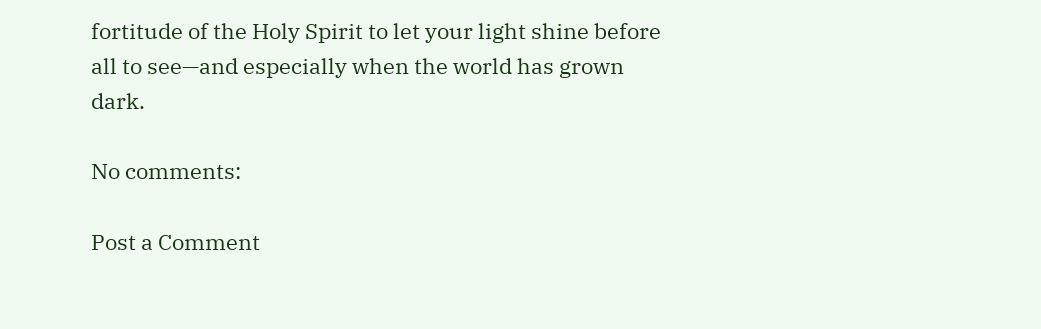fortitude of the Holy Spirit to let your light shine before all to see—and especially when the world has grown dark.

No comments:

Post a Comment